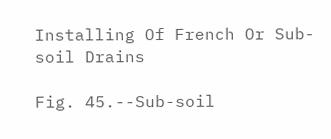Installing Of French Or Sub-soil Drains

Fig. 45.--Sub-soil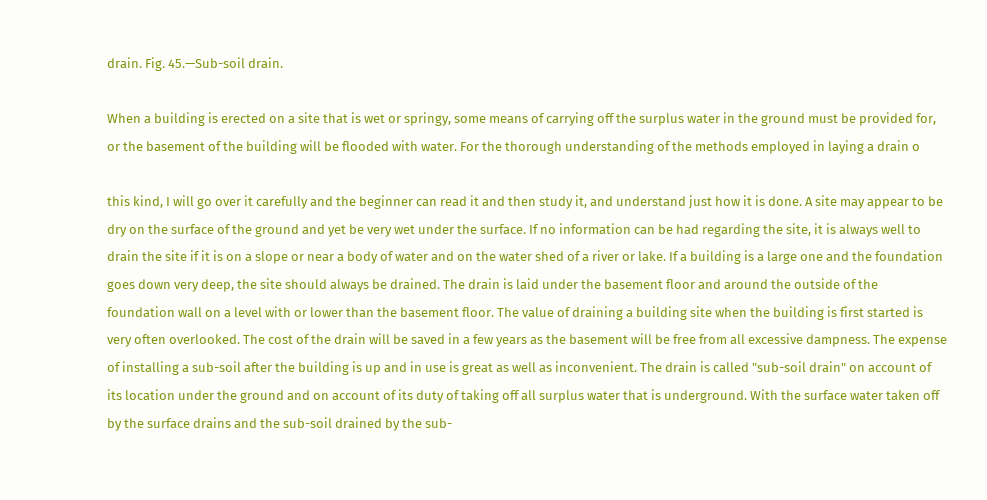drain. Fig. 45.—Sub-soil drain.

When a building is erected on a site that is wet or springy, some means of carrying off the surplus water in the ground must be provided for, or the basement of the building will be flooded with water. For the thorough understanding of the methods employed in laying a drain o

this kind, I will go over it carefully and the beginner can read it and then study it, and understand just how it is done. A site may appear to be dry on the surface of the ground and yet be very wet under the surface. If no information can be had regarding the site, it is always well to drain the site if it is on a slope or near a body of water and on the water shed of a river or lake. If a building is a large one and the foundation goes down very deep, the site should always be drained. The drain is laid under the basement floor and around the outside of the foundation wall on a level with or lower than the basement floor. The value of draining a building site when the building is first started is very often overlooked. The cost of the drain will be saved in a few years as the basement will be free from all excessive dampness. The expense of installing a sub-soil after the building is up and in use is great as well as inconvenient. The drain is called "sub-soil drain" on account of its location under the ground and on account of its duty of taking off all surplus water that is underground. With the surface water taken off by the surface drains and the sub-soil drained by the sub-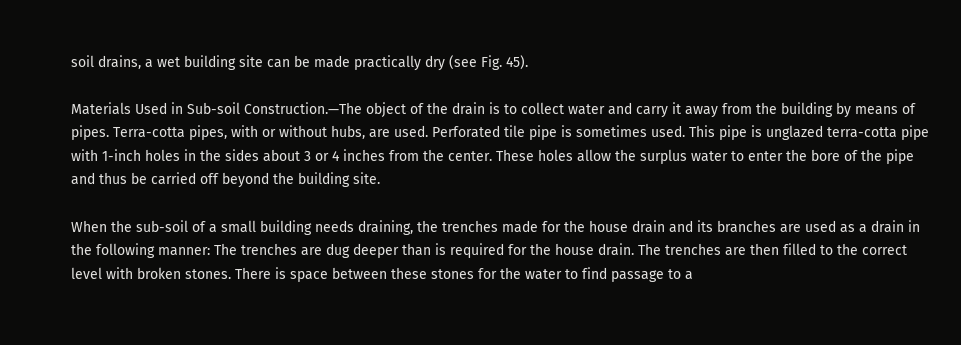soil drains, a wet building site can be made practically dry (see Fig. 45).

Materials Used in Sub-soil Construction.—The object of the drain is to collect water and carry it away from the building by means of pipes. Terra-cotta pipes, with or without hubs, are used. Perforated tile pipe is sometimes used. This pipe is unglazed terra-cotta pipe with 1-inch holes in the sides about 3 or 4 inches from the center. These holes allow the surplus water to enter the bore of the pipe and thus be carried off beyond the building site.

When the sub-soil of a small building needs draining, the trenches made for the house drain and its branches are used as a drain in the following manner: The trenches are dug deeper than is required for the house drain. The trenches are then filled to the correct level with broken stones. There is space between these stones for the water to find passage to a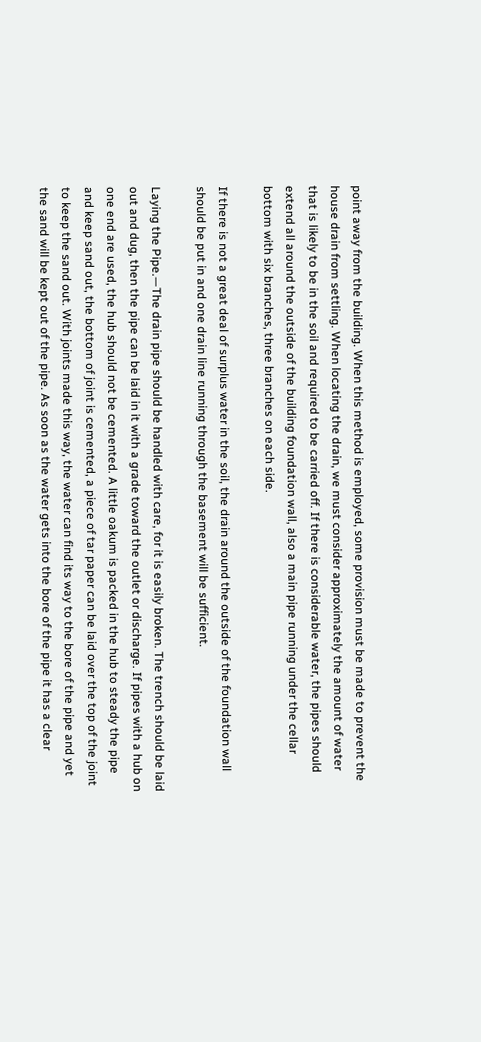point away from the building. When this method is employed, some provision must be made to prevent the house drain from settling. When locating the drain, we must consider approximately the amount of water that is likely to be in the soil and required to be carried off. If there is considerable water, the pipes should extend all around the outside of the building foundation wall, also a main pipe running under the cellar bottom with six branches, three branches on each side.

If there is not a great deal of surplus water in the soil, the drain around the outside of the foundation wall should be put in and one drain line running through the basement will be sufficient.

Laying the Pipe.—The drain pipe should be handled with care, for it is easily broken. The trench should be laid out and dug, then the pipe can be laid in it with a grade toward the outlet or discharge. If pipes with a hub on one end are used, the hub should not be cemented. A little oakum is packed in the hub to steady the pipe and keep sand out, the bottom of joint is cemented, a piece of tar paper can be laid over the top of the joint to keep the sand out. With joints made this way, the water can find its way to the bore of the pipe and yet the sand will be kept out of the pipe. As soon as the water gets into the bore of the pipe it has a clear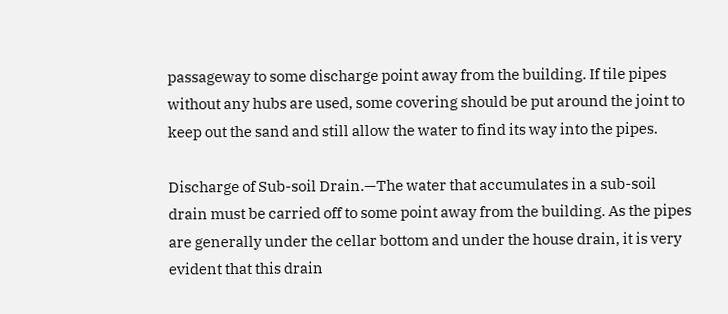passageway to some discharge point away from the building. If tile pipes without any hubs are used, some covering should be put around the joint to keep out the sand and still allow the water to find its way into the pipes.

Discharge of Sub-soil Drain.—The water that accumulates in a sub-soil drain must be carried off to some point away from the building. As the pipes are generally under the cellar bottom and under the house drain, it is very evident that this drain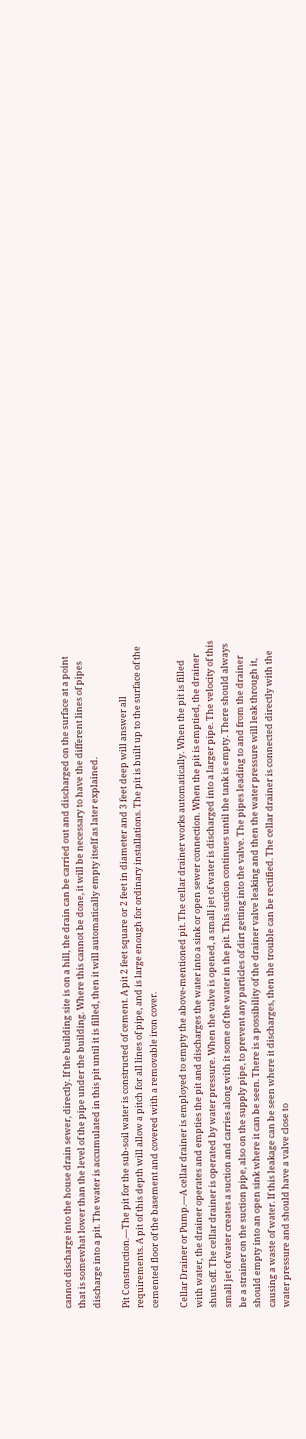cannot discharge into the house drain sewer, directly. If the building site is on a hill, the drain can be carried out and discharged on the surface at a point that is somewhat lower than the level of the pipe under the building. Where this cannot be done, it will be necessary to have the different lines of pipes discharge into a pit. The water is accumulated in this pit until it is filled, then it will automatically empty itself as later explained.

Pit Construction.—The pit for the sub-soil water is constructed of cement. A pit 2 feet square or 2 feet in diameter and 3 feet deep will answer all requirements. A pit of this depth will allow a pitch for all lines of pipe, and is large enough for ordinary installations. The pit is built up to the surface of the cemented floor of the basement and covered with a removable iron cover.

Cellar Drainer or Pump.—A cellar drainer is employed to empty the above-mentioned pit. The cellar drainer works automatically. When the pit is filled with water, the drainer operates and empties the pit and discharges the water into a sink or open sewer connection. When the pit is emptied, the drainer shuts off. The cellar drainer is operated by water pressure. When the valve is opened, a small jet of water is discharged into a larger pipe. The velocity of this small jet of water creates a suction and carries along with it some of the water in the pit. This suction continues until the tank is empty. There should always be a strainer on the suction pipe, also on the supply pipe, to prevent any particles of dirt getting into the valve. The pipes leading to and from the drainer should empty into an open sink where it can be seen. There is a possibility of the drainer valve leaking and then the water pressure will leak through it, causing a waste of water. If this leakage can be seen where it discharges, then the trouble can be rectified. The cellar drainer is connected directly with the water pressure and should have a valve close to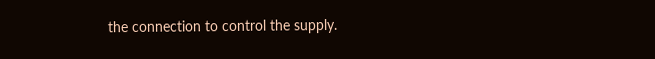the connection to control the supply.